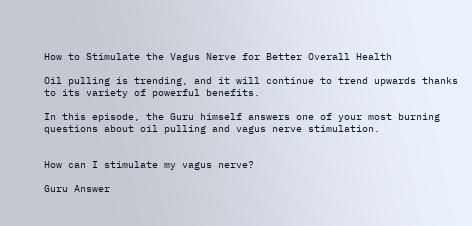How to Stimulate the Vagus Nerve for Better Overall Health

Oil pulling is trending, and it will continue to trend upwards thanks to its variety of powerful benefits.

In this episode, the Guru himself answers one of your most burning questions about oil pulling and vagus nerve stimulation.


How can I stimulate my vagus nerve?

Guru Answer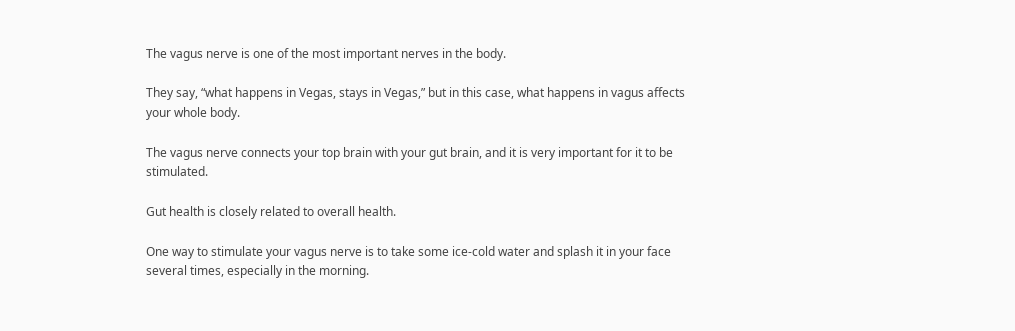The vagus nerve is one of the most important nerves in the body.

They say, “what happens in Vegas, stays in Vegas,” but in this case, what happens in vagus affects your whole body.

The vagus nerve connects your top brain with your gut brain, and it is very important for it to be stimulated.

Gut health is closely related to overall health.

One way to stimulate your vagus nerve is to take some ice-cold water and splash it in your face several times, especially in the morning.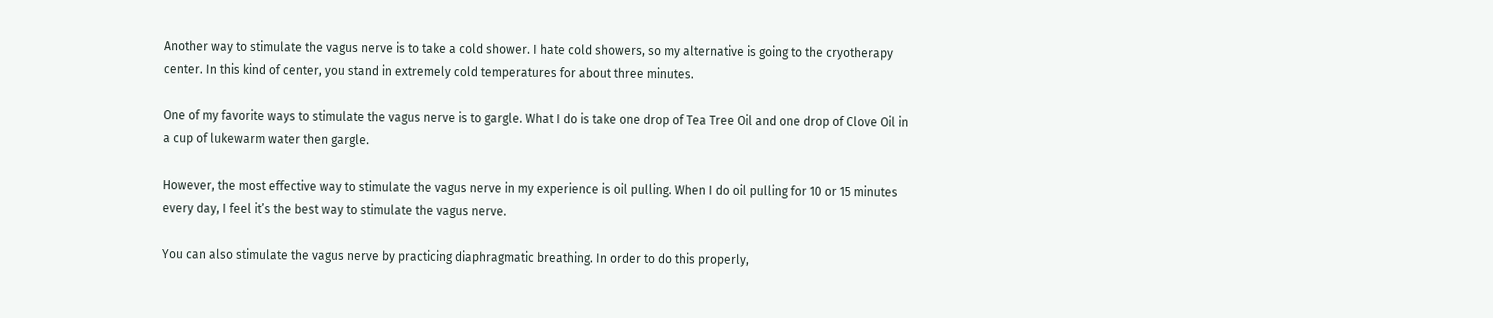Another way to stimulate the vagus nerve is to take a cold shower. I hate cold showers, so my alternative is going to the cryotherapy center. In this kind of center, you stand in extremely cold temperatures for about three minutes.

One of my favorite ways to stimulate the vagus nerve is to gargle. What I do is take one drop of Tea Tree Oil and one drop of Clove Oil in a cup of lukewarm water then gargle.

However, the most effective way to stimulate the vagus nerve in my experience is oil pulling. When I do oil pulling for 10 or 15 minutes every day, I feel it’s the best way to stimulate the vagus nerve.

You can also stimulate the vagus nerve by practicing diaphragmatic breathing. In order to do this properly,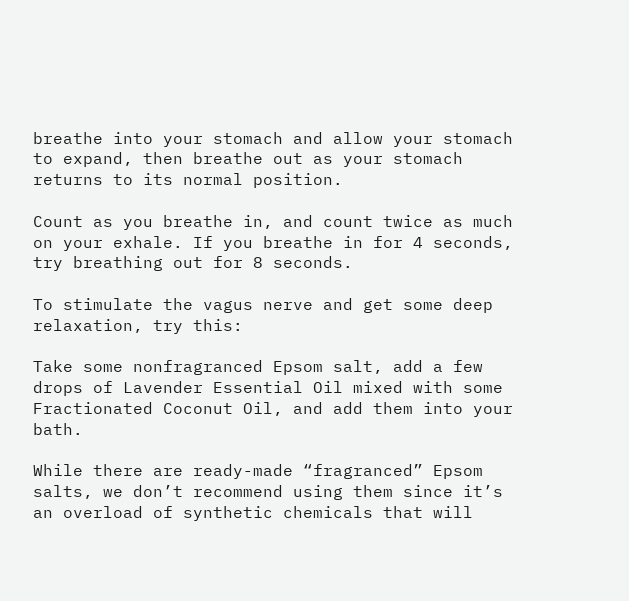breathe into your stomach and allow your stomach to expand, then breathe out as your stomach returns to its normal position.

Count as you breathe in, and count twice as much on your exhale. If you breathe in for 4 seconds, try breathing out for 8 seconds.

To stimulate the vagus nerve and get some deep relaxation, try this:

Take some nonfragranced Epsom salt, add a few drops of Lavender Essential Oil mixed with some Fractionated Coconut Oil, and add them into your bath.

While there are ready-made “fragranced” Epsom salts, we don’t recommend using them since it’s an overload of synthetic chemicals that will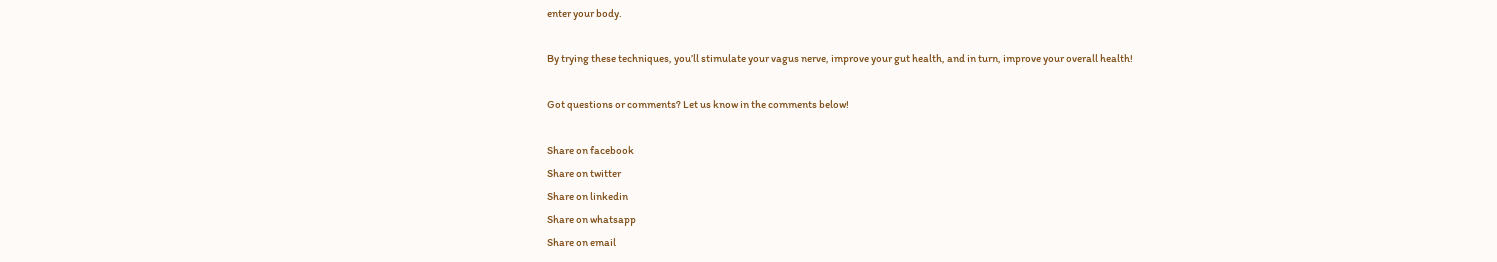enter your body.

By trying these techniques, you’ll stimulate your vagus nerve, improve your gut health, and in turn, improve your overall health!

Got questions or comments? Let us know in the comments below!

Share on facebook
Share on twitter
Share on linkedin
Share on whatsapp
Share on email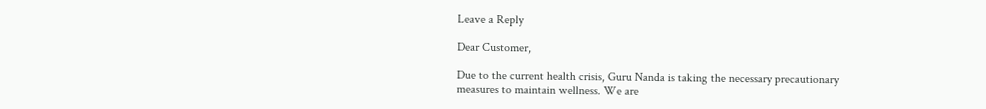Leave a Reply

Dear Customer,

Due to the current health crisis, Guru Nanda is taking the necessary precautionary measures to maintain wellness. We are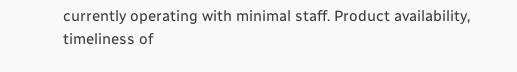currently operating with minimal staff. Product availability, timeliness of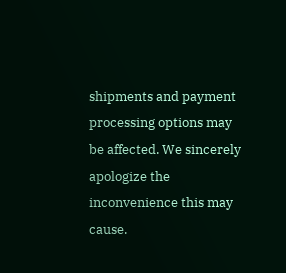shipments and payment processing options may be affected. We sincerely apologize the inconvenience this may cause.